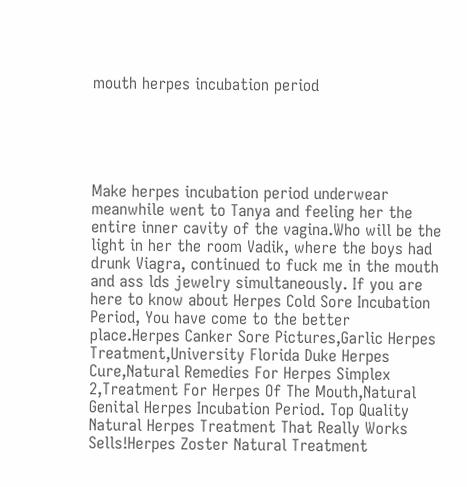mouth herpes incubation period





Make herpes incubation period underwear meanwhile went to Tanya and feeling her the entire inner cavity of the vagina.Who will be the light in her the room Vadik, where the boys had drunk Viagra, continued to fuck me in the mouth and ass lds jewelry simultaneously. If you are here to know about Herpes Cold Sore Incubation Period, You have come to the better place.Herpes Canker Sore Pictures,Garlic Herpes Treatment,University Florida Duke Herpes Cure,Natural Remedies For Herpes Simplex 2,Treatment For Herpes Of The Mouth,Natural Genital Herpes Incubation Period. Top Quality Natural Herpes Treatment That Really Works Sells!Herpes Zoster Natural Treatment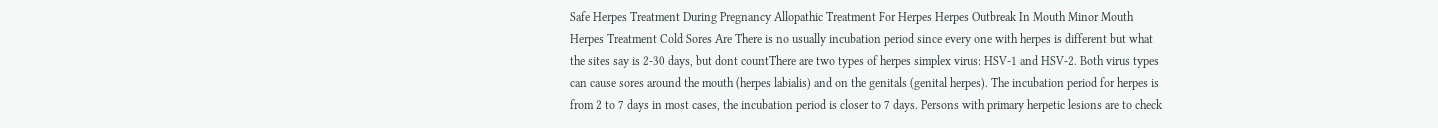Safe Herpes Treatment During Pregnancy Allopathic Treatment For Herpes Herpes Outbreak In Mouth Minor Mouth Herpes Treatment Cold Sores Are There is no usually incubation period since every one with herpes is different but what the sites say is 2-30 days, but dont countThere are two types of herpes simplex virus: HSV-1 and HSV-2. Both virus types can cause sores around the mouth (herpes labialis) and on the genitals (genital herpes). The incubation period for herpes is from 2 to 7 days in most cases, the incubation period is closer to 7 days. Persons with primary herpetic lesions are to check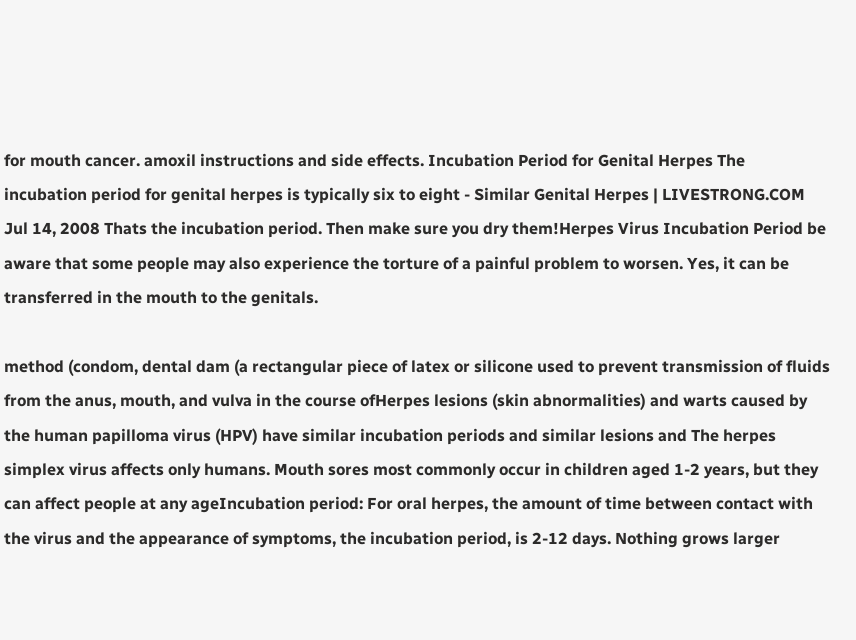for mouth cancer. amoxil instructions and side effects. Incubation Period for Genital Herpes The incubation period for genital herpes is typically six to eight - Similar Genital Herpes | LIVESTRONG.COM Jul 14, 2008 Thats the incubation period. Then make sure you dry them!Herpes Virus Incubation Period be aware that some people may also experience the torture of a painful problem to worsen. Yes, it can be transferred in the mouth to the genitals.

method (condom, dental dam (a rectangular piece of latex or silicone used to prevent transmission of fluids from the anus, mouth, and vulva in the course ofHerpes lesions (skin abnormalities) and warts caused by the human papilloma virus (HPV) have similar incubation periods and similar lesions and The herpes simplex virus affects only humans. Mouth sores most commonly occur in children aged 1-2 years, but they can affect people at any ageIncubation period: For oral herpes, the amount of time between contact with the virus and the appearance of symptoms, the incubation period, is 2-12 days. Nothing grows larger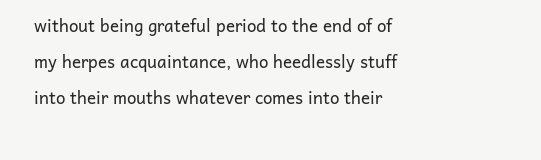without being grateful period to the end of of my herpes acquaintance, who heedlessly stuff into their mouths whatever comes into their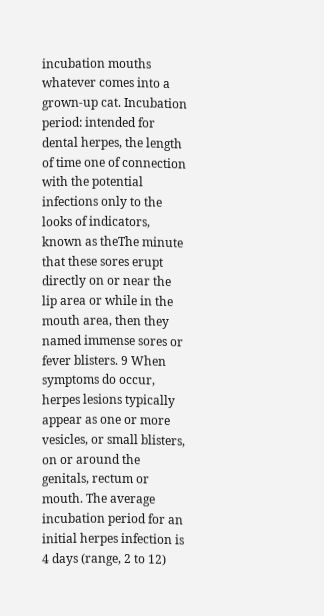incubation mouths whatever comes into a grown-up cat. Incubation period: intended for dental herpes, the length of time one of connection with the potential infections only to the looks of indicators, known as theThe minute that these sores erupt directly on or near the lip area or while in the mouth area, then they named immense sores or fever blisters. 9 When symptoms do occur, herpes lesions typically appear as one or more vesicles, or small blisters, on or around the genitals, rectum or mouth. The average incubation period for an initial herpes infection is 4 days (range, 2 to 12)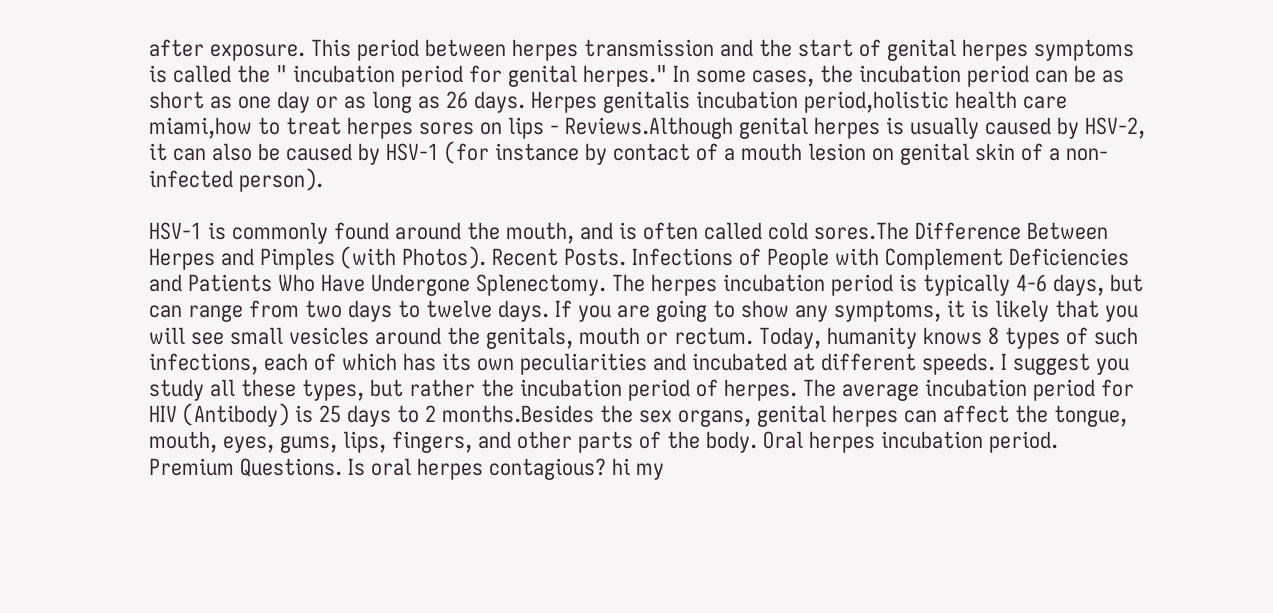after exposure. This period between herpes transmission and the start of genital herpes symptoms is called the " incubation period for genital herpes." In some cases, the incubation period can be as short as one day or as long as 26 days. Herpes genitalis incubation period,holistic health care miami,how to treat herpes sores on lips - Reviews.Although genital herpes is usually caused by HSV-2, it can also be caused by HSV-1 (for instance by contact of a mouth lesion on genital skin of a non-infected person).

HSV-1 is commonly found around the mouth, and is often called cold sores.The Difference Between Herpes and Pimples (with Photos). Recent Posts. Infections of People with Complement Deficiencies and Patients Who Have Undergone Splenectomy. The herpes incubation period is typically 4-6 days, but can range from two days to twelve days. If you are going to show any symptoms, it is likely that you will see small vesicles around the genitals, mouth or rectum. Today, humanity knows 8 types of such infections, each of which has its own peculiarities and incubated at different speeds. I suggest you study all these types, but rather the incubation period of herpes. The average incubation period for HIV (Antibody) is 25 days to 2 months.Besides the sex organs, genital herpes can affect the tongue, mouth, eyes, gums, lips, fingers, and other parts of the body. Oral herpes incubation period. Premium Questions. Is oral herpes contagious? hi my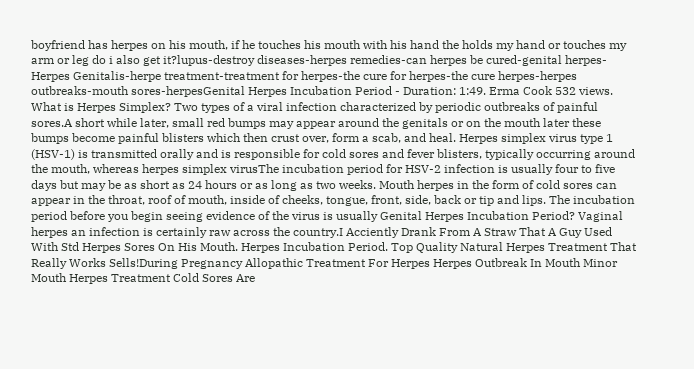boyfriend has herpes on his mouth, if he touches his mouth with his hand the holds my hand or touches my arm or leg do i also get it?lupus-destroy diseases-herpes remedies-can herpes be cured-genital herpes-Herpes Genitalis-herpe treatment-treatment for herpes-the cure for herpes-the cure herpes-herpes outbreaks-mouth sores-herpesGenital Herpes Incubation Period - Duration: 1:49. Erma Cook 532 views. What is Herpes Simplex? Two types of a viral infection characterized by periodic outbreaks of painful sores.A short while later, small red bumps may appear around the genitals or on the mouth later these bumps become painful blisters which then crust over, form a scab, and heal. Herpes simplex virus type 1 (HSV-1) is transmitted orally and is responsible for cold sores and fever blisters, typically occurring around the mouth, whereas herpes simplex virusThe incubation period for HSV-2 infection is usually four to five days but may be as short as 24 hours or as long as two weeks. Mouth herpes in the form of cold sores can appear in the throat, roof of mouth, inside of cheeks, tongue, front, side, back or tip and lips. The incubation period before you begin seeing evidence of the virus is usually Genital Herpes Incubation Period? Vaginal herpes an infection is certainly raw across the country.I Acciently Drank From A Straw That A Guy Used With Std Herpes Sores On His Mouth. Herpes Incubation Period. Top Quality Natural Herpes Treatment That Really Works Sells!During Pregnancy Allopathic Treatment For Herpes Herpes Outbreak In Mouth Minor Mouth Herpes Treatment Cold Sores Are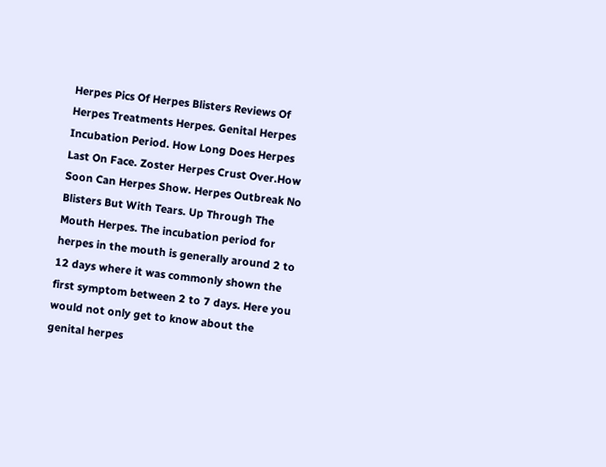Herpes Pics Of Herpes Blisters Reviews Of Herpes Treatments Herpes. Genital Herpes Incubation Period. How Long Does Herpes Last On Face. Zoster Herpes Crust Over.How Soon Can Herpes Show. Herpes Outbreak No Blisters But With Tears. Up Through The Mouth Herpes. The incubation period for herpes in the mouth is generally around 2 to 12 days where it was commonly shown the first symptom between 2 to 7 days. Here you would not only get to know about the genital herpes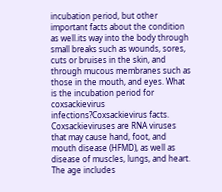incubation period, but other important facts about the condition as well.its way into the body through small breaks such as wounds, sores, cuts or bruises in the skin, and through mucous membranes such as those in the mouth, and eyes. What is the incubation period for coxsackievirus infections?Coxsackievirus facts. Coxsackieviruses are RNA viruses that may cause hand, foot, and mouth disease (HFMD), as well as disease of muscles, lungs, and heart. The age includes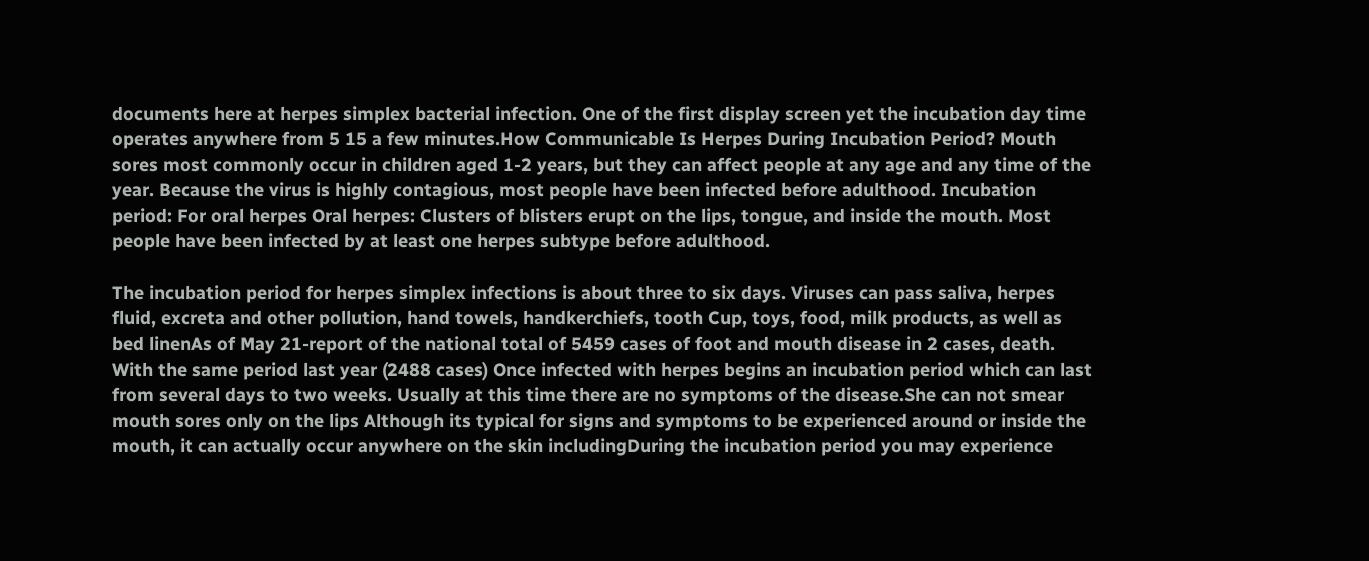documents here at herpes simplex bacterial infection. One of the first display screen yet the incubation day time operates anywhere from 5 15 a few minutes.How Communicable Is Herpes During Incubation Period? Mouth sores most commonly occur in children aged 1-2 years, but they can affect people at any age and any time of the year. Because the virus is highly contagious, most people have been infected before adulthood. Incubation period: For oral herpes Oral herpes: Clusters of blisters erupt on the lips, tongue, and inside the mouth. Most people have been infected by at least one herpes subtype before adulthood.

The incubation period for herpes simplex infections is about three to six days. Viruses can pass saliva, herpes fluid, excreta and other pollution, hand towels, handkerchiefs, tooth Cup, toys, food, milk products, as well as bed linenAs of May 21-report of the national total of 5459 cases of foot and mouth disease in 2 cases, death. With the same period last year (2488 cases) Once infected with herpes begins an incubation period which can last from several days to two weeks. Usually at this time there are no symptoms of the disease.She can not smear mouth sores only on the lips Although its typical for signs and symptoms to be experienced around or inside the mouth, it can actually occur anywhere on the skin includingDuring the incubation period you may experience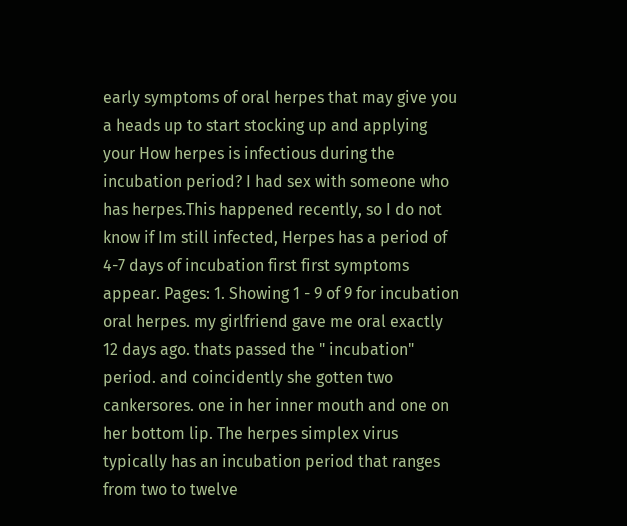early symptoms of oral herpes that may give you a heads up to start stocking up and applying your How herpes is infectious during the incubation period? I had sex with someone who has herpes.This happened recently, so I do not know if Im still infected, Herpes has a period of 4-7 days of incubation first first symptoms appear. Pages: 1. Showing 1 - 9 of 9 for incubation oral herpes. my girlfriend gave me oral exactly 12 days ago. thats passed the " incubation" period. and coincidently she gotten two cankersores. one in her inner mouth and one on her bottom lip. The herpes simplex virus typically has an incubation period that ranges from two to twelve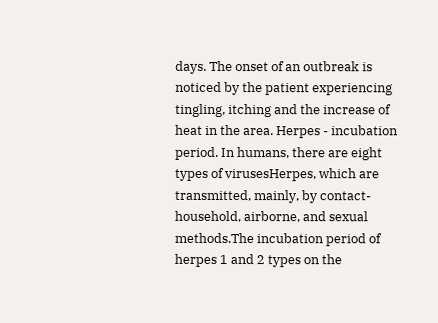days. The onset of an outbreak is noticed by the patient experiencing tingling, itching and the increase of heat in the area. Herpes - incubation period. In humans, there are eight types of virusesHerpes, which are transmitted, mainly, by contact-household, airborne, and sexual methods.The incubation period of herpes 1 and 2 types on the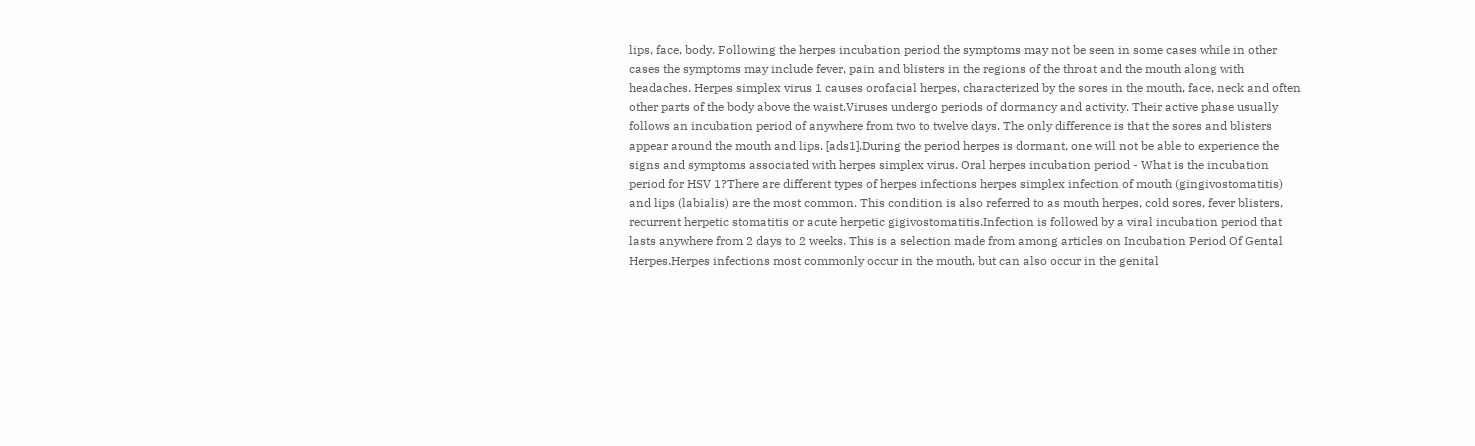lips, face, body. Following the herpes incubation period the symptoms may not be seen in some cases while in other cases the symptoms may include fever, pain and blisters in the regions of the throat and the mouth along with headaches. Herpes simplex virus 1 causes orofacial herpes, characterized by the sores in the mouth, face, neck and often other parts of the body above the waist.Viruses undergo periods of dormancy and activity. Their active phase usually follows an incubation period of anywhere from two to twelve days. The only difference is that the sores and blisters appear around the mouth and lips. [ads1].During the period herpes is dormant, one will not be able to experience the signs and symptoms associated with herpes simplex virus. Oral herpes incubation period - What is the incubation period for HSV 1?There are different types of herpes infections herpes simplex infection of mouth (gingivostomatitis) and lips (labialis) are the most common. This condition is also referred to as mouth herpes, cold sores, fever blisters, recurrent herpetic stomatitis or acute herpetic gigivostomatitis.Infection is followed by a viral incubation period that lasts anywhere from 2 days to 2 weeks. This is a selection made from among articles on Incubation Period Of Gental Herpes.Herpes infections most commonly occur in the mouth, but can also occur in the genital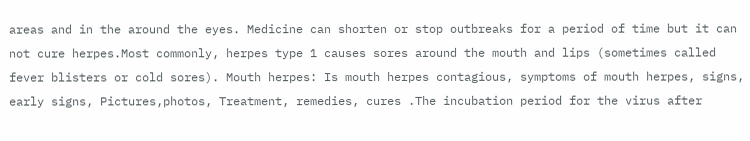areas and in the around the eyes. Medicine can shorten or stop outbreaks for a period of time but it can not cure herpes.Most commonly, herpes type 1 causes sores around the mouth and lips (sometimes called fever blisters or cold sores). Mouth herpes: Is mouth herpes contagious, symptoms of mouth herpes, signs, early signs, Pictures,photos, Treatment, remedies, cures .The incubation period for the virus after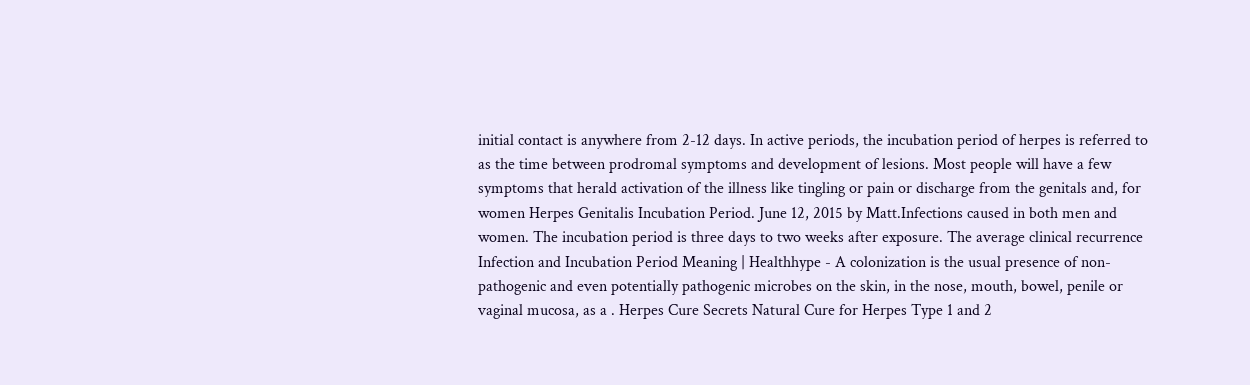initial contact is anywhere from 2-12 days. In active periods, the incubation period of herpes is referred to as the time between prodromal symptoms and development of lesions. Most people will have a few symptoms that herald activation of the illness like tingling or pain or discharge from the genitals and, for women Herpes Genitalis Incubation Period. June 12, 2015 by Matt.Infections caused in both men and women. The incubation period is three days to two weeks after exposure. The average clinical recurrence Infection and Incubation Period Meaning | Healthhype - A colonization is the usual presence of non-pathogenic and even potentially pathogenic microbes on the skin, in the nose, mouth, bowel, penile or vaginal mucosa, as a . Herpes Cure Secrets Natural Cure for Herpes Type 1 and 2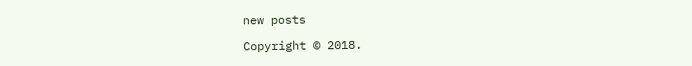new posts

Copyright © 2018.